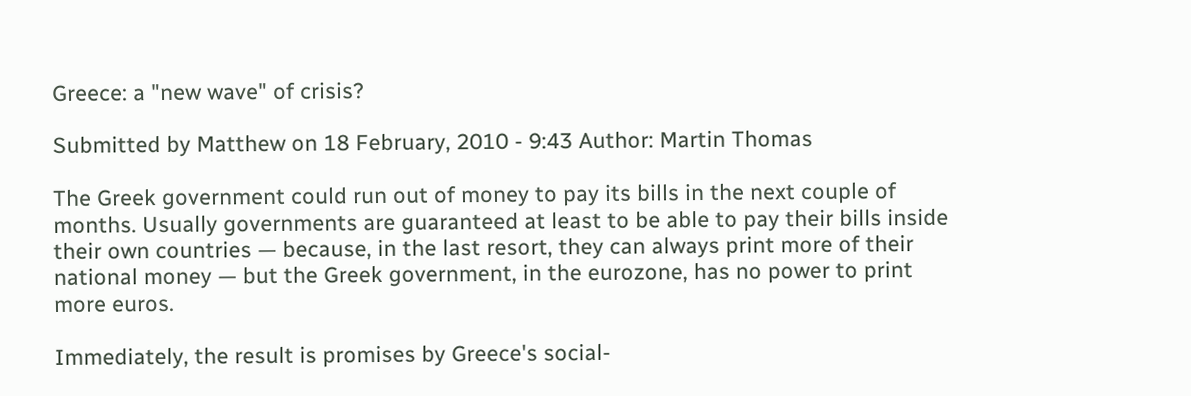Greece: a "new wave" of crisis?

Submitted by Matthew on 18 February, 2010 - 9:43 Author: Martin Thomas

The Greek government could run out of money to pay its bills in the next couple of months. Usually governments are guaranteed at least to be able to pay their bills inside their own countries — because, in the last resort, they can always print more of their national money — but the Greek government, in the eurozone, has no power to print more euros.

Immediately, the result is promises by Greece's social-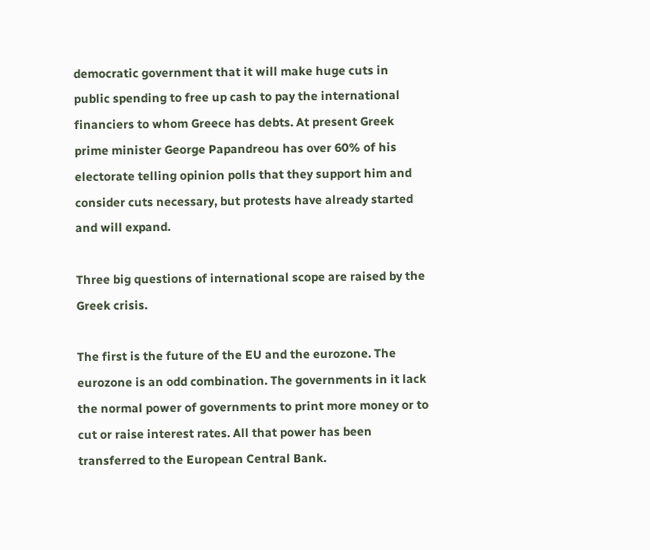democratic government that it will make huge cuts in public spending to free up cash to pay the international financiers to whom Greece has debts. At present Greek prime minister George Papandreou has over 60% of his electorate telling opinion polls that they support him and consider cuts necessary, but protests have already started and will expand.

Three big questions of international scope are raised by the Greek crisis.

The first is the future of the EU and the eurozone. The eurozone is an odd combination. The governments in it lack the normal power of governments to print more money or to cut or raise interest rates. All that power has been transferred to the European Central Bank.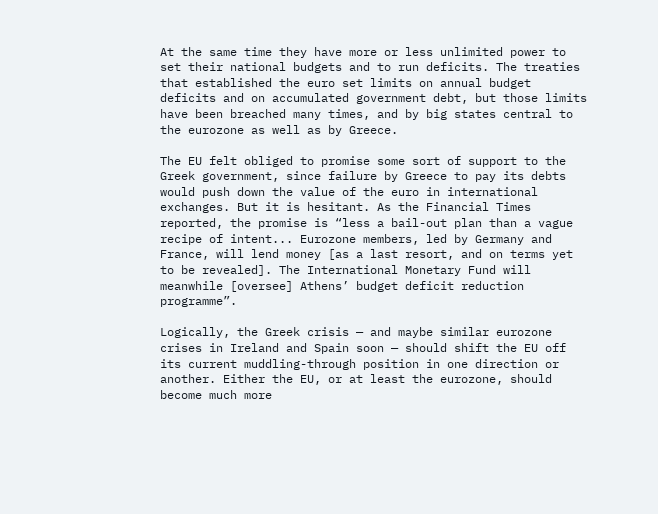At the same time they have more or less unlimited power to set their national budgets and to run deficits. The treaties that established the euro set limits on annual budget deficits and on accumulated government debt, but those limits have been breached many times, and by big states central to the eurozone as well as by Greece.

The EU felt obliged to promise some sort of support to the Greek government, since failure by Greece to pay its debts would push down the value of the euro in international exchanges. But it is hesitant. As the Financial Times reported, the promise is “less a bail-out plan than a vague recipe of intent... Eurozone members, led by Germany and France, will lend money [as a last resort, and on terms yet to be revealed]. The International Monetary Fund will meanwhile [oversee] Athens’ budget deficit reduction programme”.

Logically, the Greek crisis — and maybe similar eurozone crises in Ireland and Spain soon — should shift the EU off its current muddling-through position in one direction or another. Either the EU, or at least the eurozone, should become much more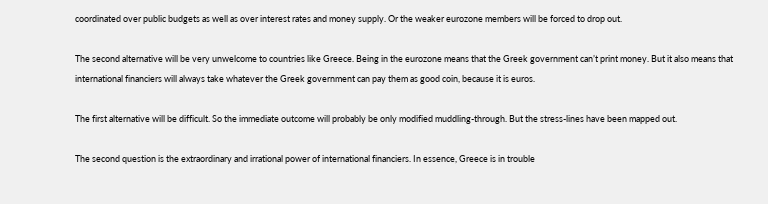coordinated over public budgets as well as over interest rates and money supply. Or the weaker eurozone members will be forced to drop out.

The second alternative will be very unwelcome to countries like Greece. Being in the eurozone means that the Greek government can’t print money. But it also means that international financiers will always take whatever the Greek government can pay them as good coin, because it is euros.

The first alternative will be difficult. So the immediate outcome will probably be only modified muddling-through. But the stress-lines have been mapped out.

The second question is the extraordinary and irrational power of international financiers. In essence, Greece is in trouble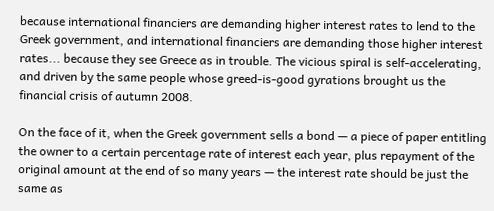because international financiers are demanding higher interest rates to lend to the Greek government, and international financiers are demanding those higher interest rates... because they see Greece as in trouble. The vicious spiral is self-accelerating, and driven by the same people whose greed-is-good gyrations brought us the financial crisis of autumn 2008.

On the face of it, when the Greek government sells a bond — a piece of paper entitling the owner to a certain percentage rate of interest each year, plus repayment of the original amount at the end of so many years — the interest rate should be just the same as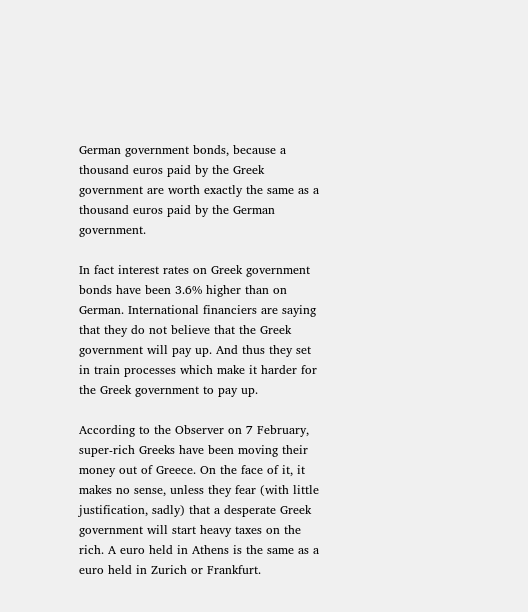German government bonds, because a thousand euros paid by the Greek government are worth exactly the same as a thousand euros paid by the German government.

In fact interest rates on Greek government bonds have been 3.6% higher than on German. International financiers are saying that they do not believe that the Greek government will pay up. And thus they set in train processes which make it harder for the Greek government to pay up.

According to the Observer on 7 February, super-rich Greeks have been moving their money out of Greece. On the face of it, it makes no sense, unless they fear (with little justification, sadly) that a desperate Greek government will start heavy taxes on the rich. A euro held in Athens is the same as a euro held in Zurich or Frankfurt.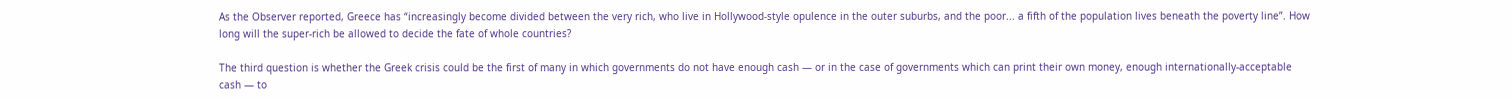As the Observer reported, Greece has “increasingly become divided between the very rich, who live in Hollywood-style opulence in the outer suburbs, and the poor... a fifth of the population lives beneath the poverty line”. How long will the super-rich be allowed to decide the fate of whole countries?

The third question is whether the Greek crisis could be the first of many in which governments do not have enough cash — or in the case of governments which can print their own money, enough internationally-acceptable cash — to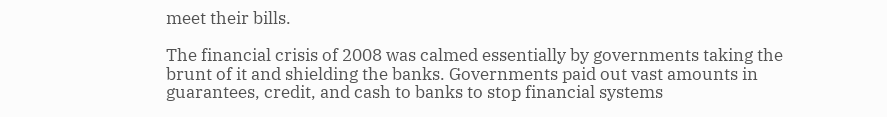meet their bills.

The financial crisis of 2008 was calmed essentially by governments taking the brunt of it and shielding the banks. Governments paid out vast amounts in guarantees, credit, and cash to banks to stop financial systems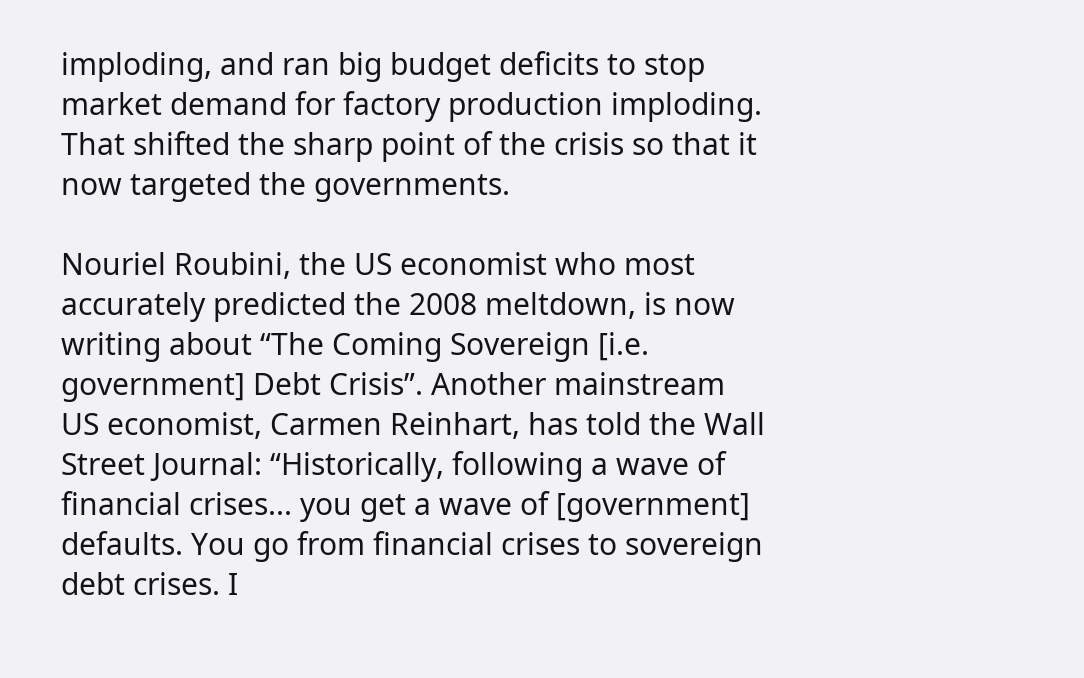imploding, and ran big budget deficits to stop market demand for factory production imploding. That shifted the sharp point of the crisis so that it now targeted the governments.

Nouriel Roubini, the US economist who most accurately predicted the 2008 meltdown, is now writing about “The Coming Sovereign [i.e. government] Debt Crisis”. Another mainstream US economist, Carmen Reinhart, has told the Wall Street Journal: “Historically, following a wave of financial crises... you get a wave of [government] defaults. You go from financial crises to sovereign debt crises. I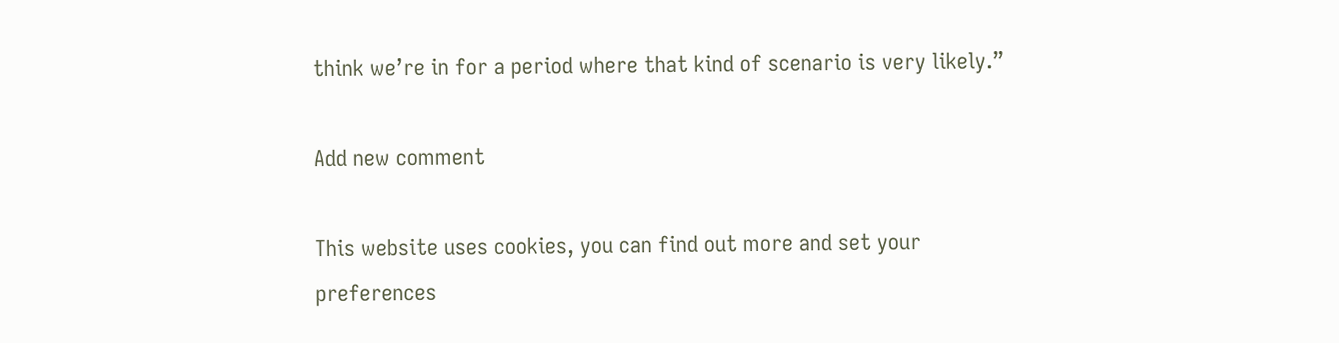think we’re in for a period where that kind of scenario is very likely.”

Add new comment

This website uses cookies, you can find out more and set your preferences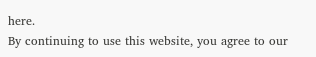here.
By continuing to use this website, you agree to our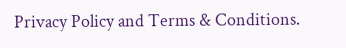Privacy Policy and Terms & Conditions.